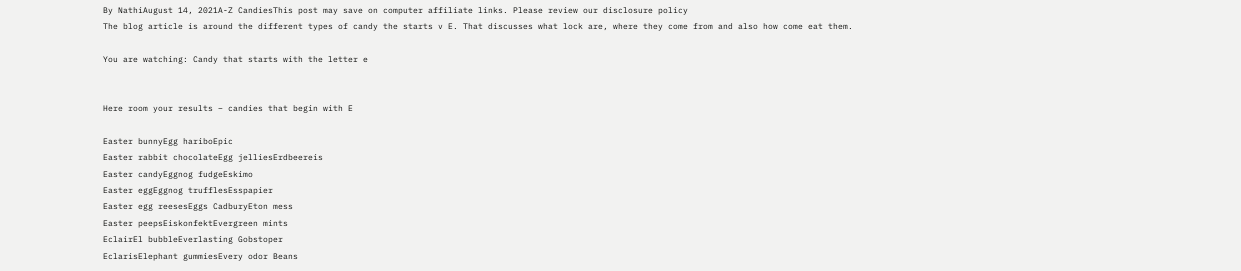By NathiAugust 14, 2021A-Z CandiesThis post may save on computer affiliate links. Please review our disclosure policy
The blog article is around the different types of candy the starts v E. That discusses what lock are, where they come from and also how come eat them.

You are watching: Candy that starts with the letter e


Here room your results – candies that begin with E

Easter bunnyEgg hariboEpic
Easter rabbit chocolateEgg jelliesErdbeereis
Easter candyEggnog fudgeEskimo
Easter eggEggnog trufflesEsspapier
Easter egg reesesEggs CadburyEton mess
Easter peepsEiskonfektEvergreen mints
EclairEl bubbleEverlasting Gobstoper
EclarisElephant gummiesEvery odor Beans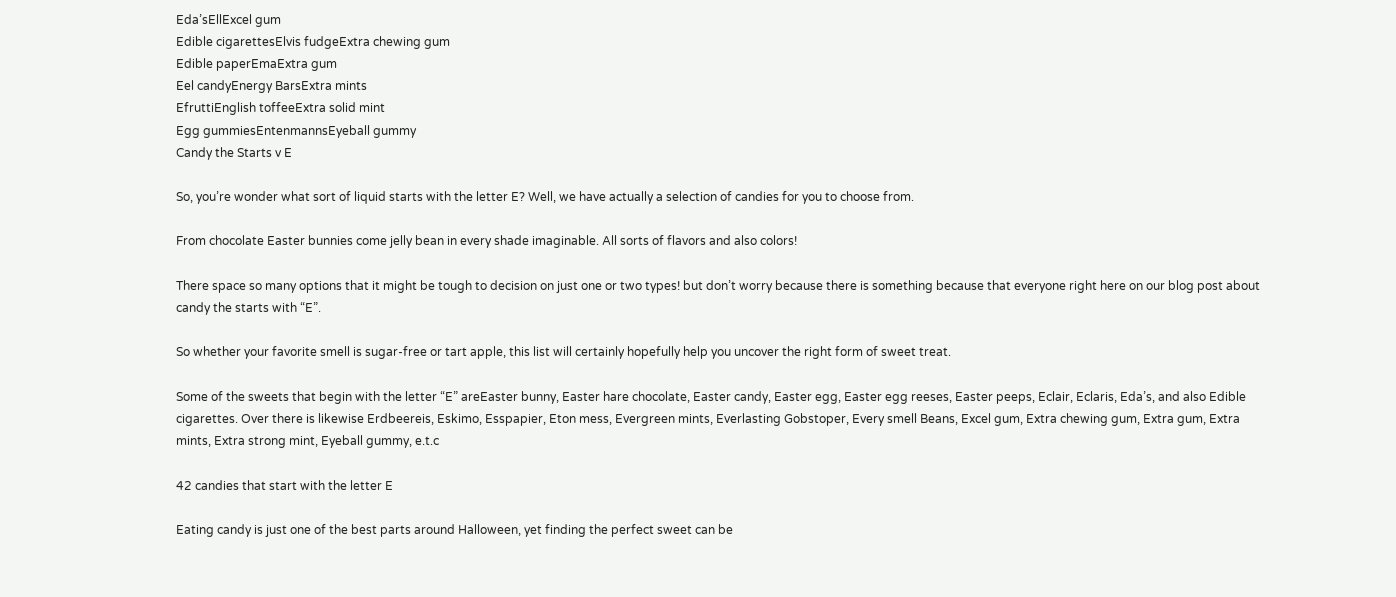Eda’sEllExcel gum
Edible cigarettesElvis fudgeExtra chewing gum
Edible paperEmaExtra gum
Eel candyEnergy BarsExtra mints
EfruttiEnglish toffeeExtra solid mint
Egg gummiesEntenmannsEyeball gummy
Candy the Starts v E

So, you’re wonder what sort of liquid starts with the letter E? Well, we have actually a selection of candies for you to choose from.

From chocolate Easter bunnies come jelly bean in every shade imaginable. All sorts of flavors and also colors!

There space so many options that it might be tough to decision on just one or two types! but don’t worry because there is something because that everyone right here on our blog post about candy the starts with “E”.

So whether your favorite smell is sugar-free or tart apple, this list will certainly hopefully help you uncover the right form of sweet treat.

Some of the sweets that begin with the letter “E” areEaster bunny, Easter hare chocolate, Easter candy, Easter egg, Easter egg reeses, Easter peeps, Eclair, Eclaris, Eda’s, and also Edible cigarettes. Over there is likewise Erdbeereis, Eskimo, Esspapier, Eton mess, Evergreen mints, Everlasting Gobstoper, Every smell Beans, Excel gum, Extra chewing gum, Extra gum, Extra mints, Extra strong mint, Eyeball gummy, e.t.c

42 candies that start with the letter E

Eating candy is just one of the best parts around Halloween, yet finding the perfect sweet can be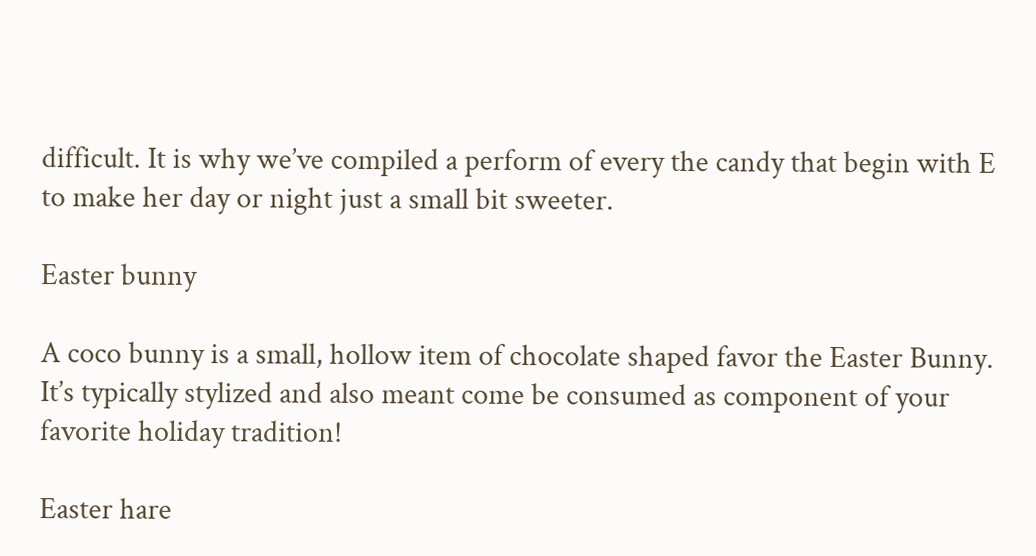difficult. It is why we’ve compiled a perform of every the candy that begin with E to make her day or night just a small bit sweeter.

Easter bunny

A coco bunny is a small, hollow item of chocolate shaped favor the Easter Bunny. It’s typically stylized and also meant come be consumed as component of your favorite holiday tradition!

Easter hare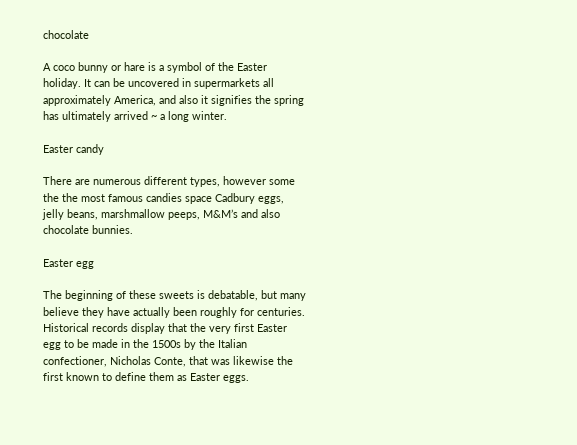chocolate

A coco bunny or hare is a symbol of the Easter holiday. It can be uncovered in supermarkets all approximately America, and also it signifies the spring has ultimately arrived ~ a long winter.

Easter candy

There are numerous different types, however some the the most famous candies space Cadbury eggs, jelly beans, marshmallow peeps, M&M’s and also chocolate bunnies.

Easter egg

The beginning of these sweets is debatable, but many believe they have actually been roughly for centuries. Historical records display that the very first Easter egg to be made in the 1500s by the Italian confectioner, Nicholas Conte, that was likewise the first known to define them as Easter eggs.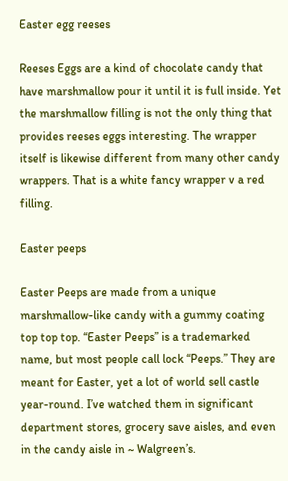Easter egg reeses

Reeses Eggs are a kind of chocolate candy that have marshmallow pour it until it is full inside. Yet the marshmallow filling is not the only thing that provides reeses eggs interesting. The wrapper itself is likewise different from many other candy wrappers. That is a white fancy wrapper v a red filling.

Easter peeps

Easter Peeps are made from a unique marshmallow-like candy with a gummy coating top top top. “Easter Peeps” is a trademarked name, but most people call lock “Peeps.” They are meant for Easter, yet a lot of world sell castle year-round. I’ve watched them in significant department stores, grocery save aisles, and even in the candy aisle in ~ Walgreen’s.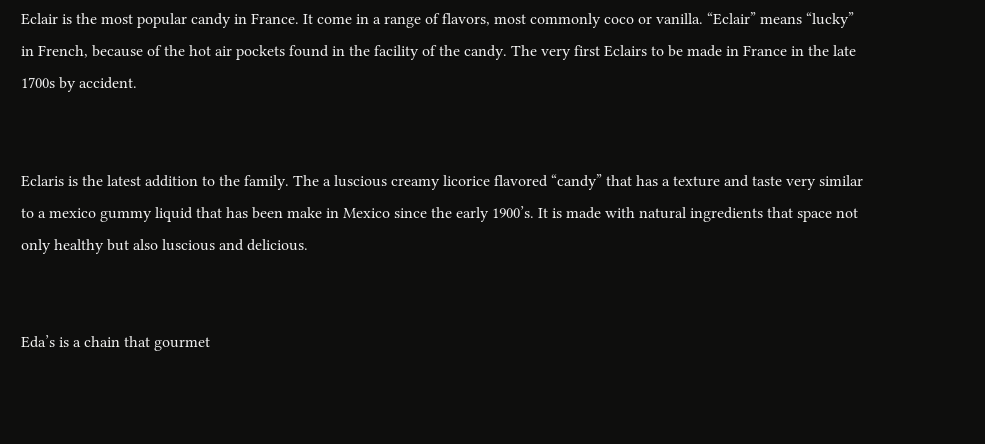Eclair is the most popular candy in France. It come in a range of flavors, most commonly coco or vanilla. “Eclair” means “lucky” in French, because of the hot air pockets found in the facility of the candy. The very first Eclairs to be made in France in the late 1700s by accident.


Eclaris is the latest addition to the family. The a luscious creamy licorice flavored “candy” that has a texture and taste very similar to a mexico gummy liquid that has been make in Mexico since the early 1900’s. It is made with natural ingredients that space not only healthy but also luscious and delicious.


Eda’s is a chain that gourmet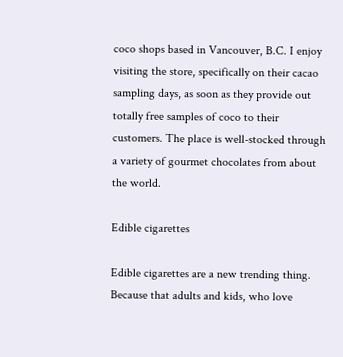coco shops based in Vancouver, B.C. I enjoy visiting the store, specifically on their cacao sampling days, as soon as they provide out totally free samples of coco to their customers. The place is well-stocked through a variety of gourmet chocolates from about the world.

Edible cigarettes

Edible cigarettes are a new trending thing. Because that adults and kids, who love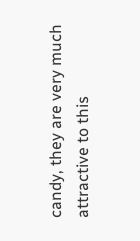candy, they are very much attractive to this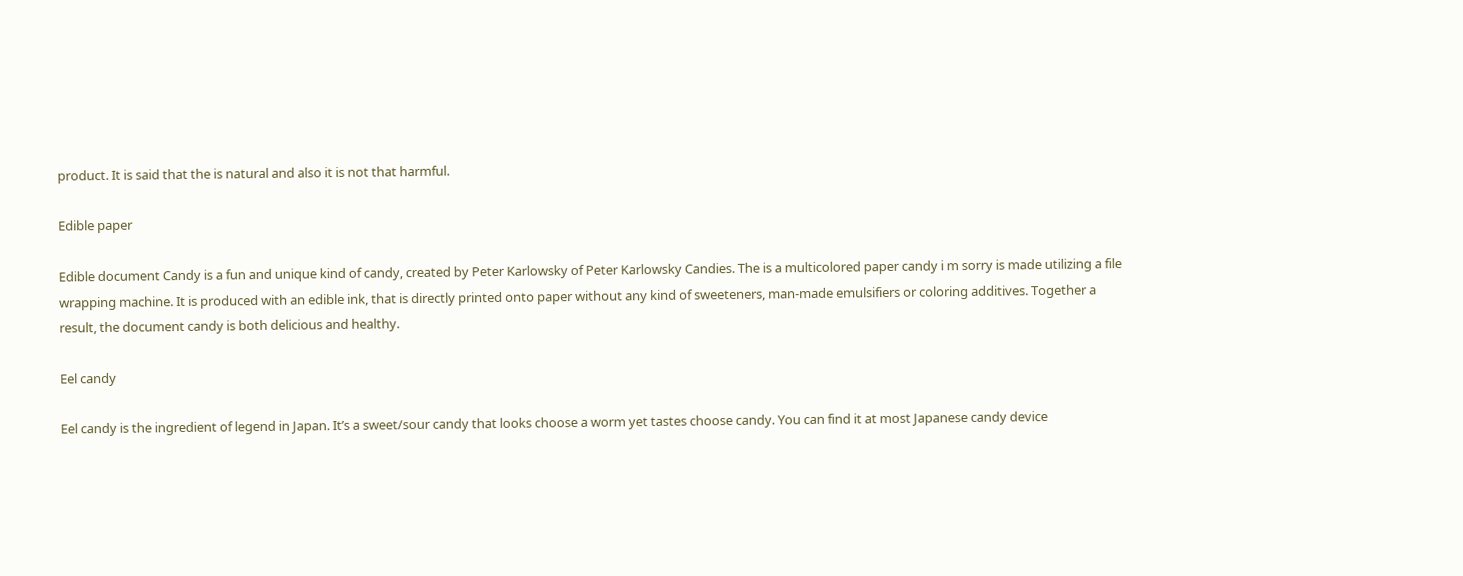product. It is said that the is natural and also it is not that harmful.

Edible paper

Edible document Candy is a fun and unique kind of candy, created by Peter Karlowsky of Peter Karlowsky Candies. The is a multicolored paper candy i m sorry is made utilizing a file wrapping machine. It is produced with an edible ink, that is directly printed onto paper without any kind of sweeteners, man-made emulsifiers or coloring additives. Together a result, the document candy is both delicious and healthy.

Eel candy

Eel candy is the ingredient of legend in Japan. It’s a sweet/sour candy that looks choose a worm yet tastes choose candy. You can find it at most Japanese candy device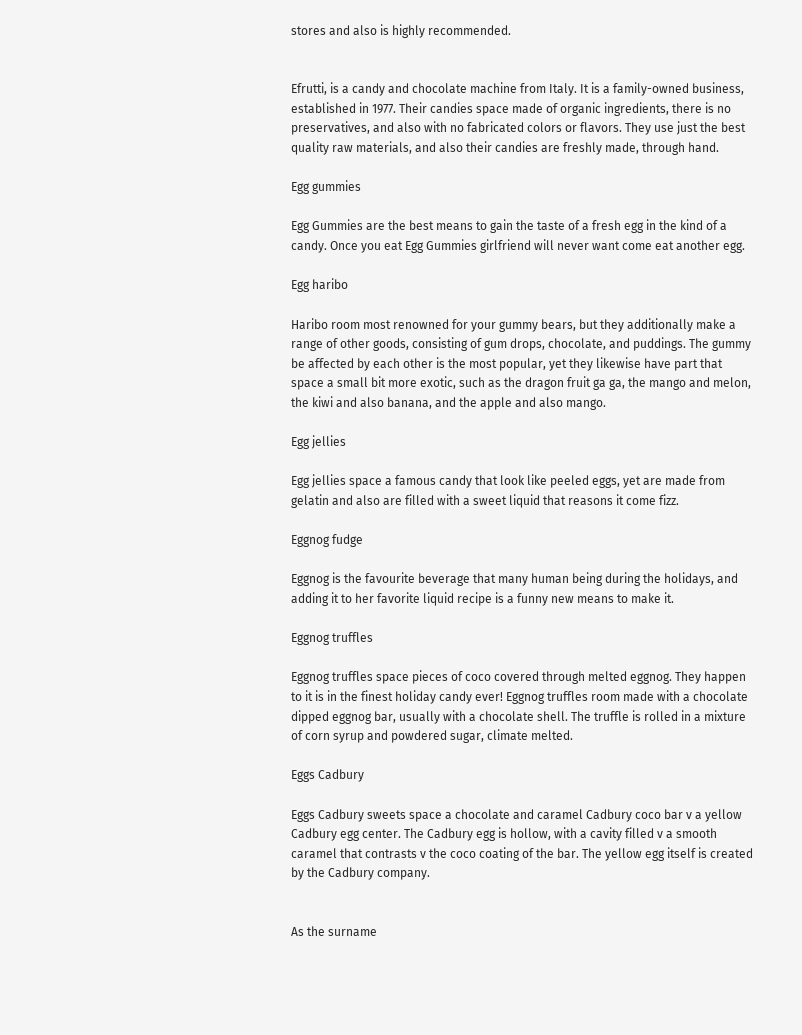stores and also is highly recommended.


Efrutti, is a candy and chocolate machine from Italy. It is a family-owned business, established in 1977. Their candies space made of organic ingredients, there is no preservatives, and also with no fabricated colors or flavors. They use just the best quality raw materials, and also their candies are freshly made, through hand.

Egg gummies

Egg Gummies are the best means to gain the taste of a fresh egg in the kind of a candy. Once you eat Egg Gummies girlfriend will never want come eat another egg.

Egg haribo

Haribo room most renowned for your gummy bears, but they additionally make a range of other goods, consisting of gum drops, chocolate, and puddings. The gummy be affected by each other is the most popular, yet they likewise have part that space a small bit more exotic, such as the dragon fruit ga ga, the mango and melon, the kiwi and also banana, and the apple and also mango.

Egg jellies

Egg jellies space a famous candy that look like peeled eggs, yet are made from gelatin and also are filled with a sweet liquid that reasons it come fizz.

Eggnog fudge

Eggnog is the favourite beverage that many human being during the holidays, and adding it to her favorite liquid recipe is a funny new means to make it.

Eggnog truffles

Eggnog truffles space pieces of coco covered through melted eggnog. They happen to it is in the finest holiday candy ever! Eggnog truffles room made with a chocolate dipped eggnog bar, usually with a chocolate shell. The truffle is rolled in a mixture of corn syrup and powdered sugar, climate melted.

Eggs Cadbury

Eggs Cadbury sweets space a chocolate and caramel Cadbury coco bar v a yellow Cadbury egg center. The Cadbury egg is hollow, with a cavity filled v a smooth caramel that contrasts v the coco coating of the bar. The yellow egg itself is created by the Cadbury company.


As the surname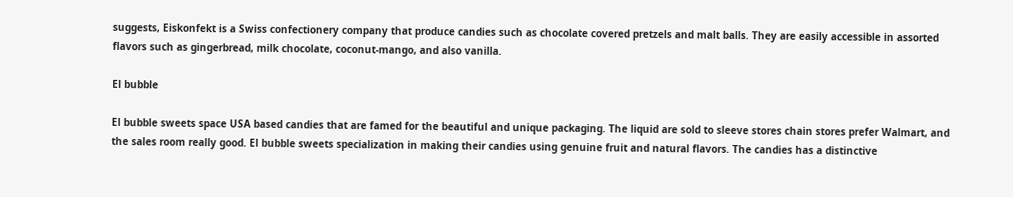suggests, Eiskonfekt is a Swiss confectionery company that produce candies such as chocolate covered pretzels and malt balls. They are easily accessible in assorted flavors such as gingerbread, milk chocolate, coconut-mango, and also vanilla.

El bubble

El bubble sweets space USA based candies that are famed for the beautiful and unique packaging. The liquid are sold to sleeve stores chain stores prefer Walmart, and the sales room really good. El bubble sweets specialization in making their candies using genuine fruit and natural flavors. The candies has a distinctive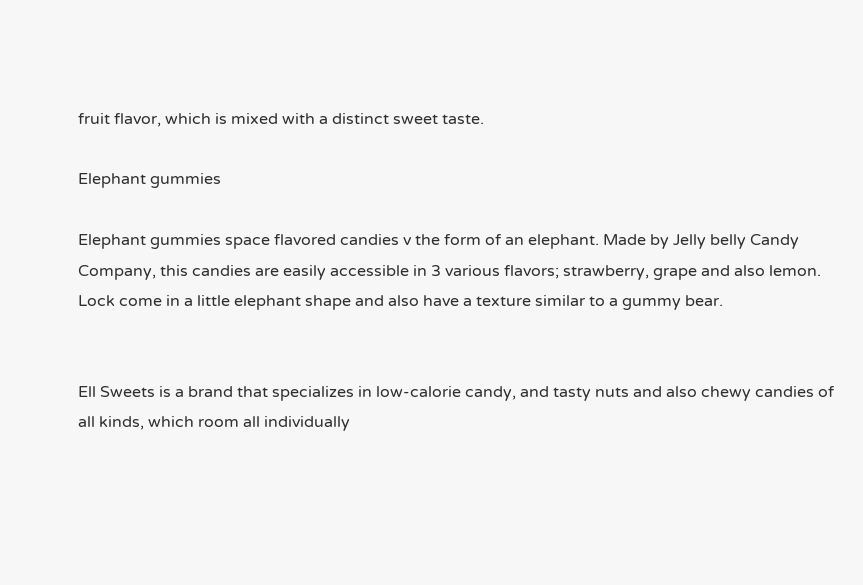fruit flavor, which is mixed with a distinct sweet taste.

Elephant gummies

Elephant gummies space flavored candies v the form of an elephant. Made by Jelly belly Candy Company, this candies are easily accessible in 3 various flavors; strawberry, grape and also lemon. Lock come in a little elephant shape and also have a texture similar to a gummy bear.


Ell Sweets is a brand that specializes in low-calorie candy, and tasty nuts and also chewy candies of all kinds, which room all individually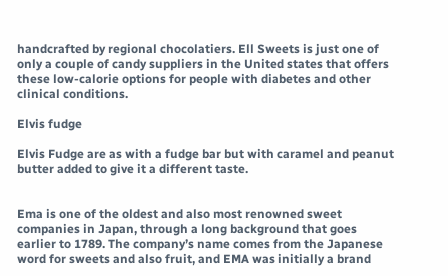handcrafted by regional chocolatiers. Ell Sweets is just one of only a couple of candy suppliers in the United states that offers these low-calorie options for people with diabetes and other clinical conditions.

Elvis fudge

Elvis Fudge are as with a fudge bar but with caramel and peanut butter added to give it a different taste.


Ema is one of the oldest and also most renowned sweet companies in Japan, through a long background that goes earlier to 1789. The company’s name comes from the Japanese word for sweets and also fruit, and EMA was initially a brand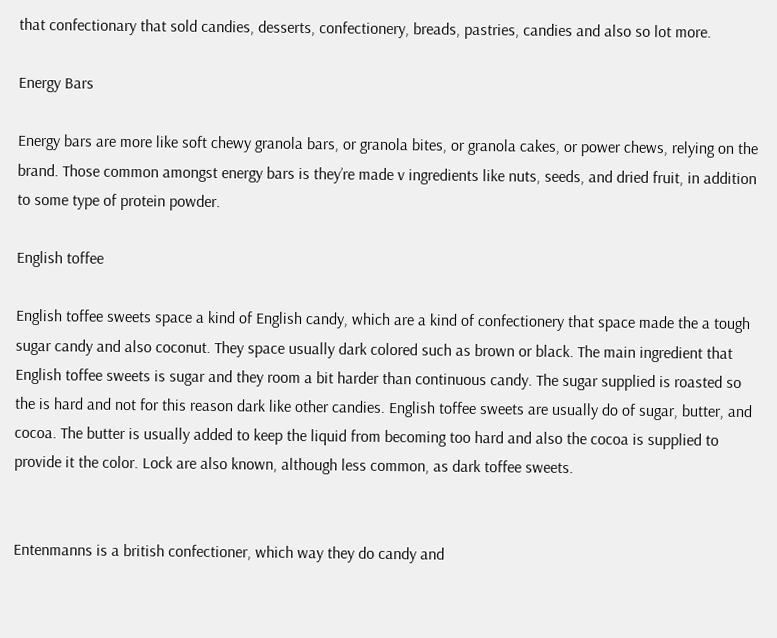that confectionary that sold candies, desserts, confectionery, breads, pastries, candies and also so lot more.

Energy Bars

Energy bars are more like soft chewy granola bars, or granola bites, or granola cakes, or power chews, relying on the brand. Those common amongst energy bars is they’re made v ingredients like nuts, seeds, and dried fruit, in addition to some type of protein powder.

English toffee

English toffee sweets space a kind of English candy, which are a kind of confectionery that space made the a tough sugar candy and also coconut. They space usually dark colored such as brown or black. The main ingredient that English toffee sweets is sugar and they room a bit harder than continuous candy. The sugar supplied is roasted so the is hard and not for this reason dark like other candies. English toffee sweets are usually do of sugar, butter, and cocoa. The butter is usually added to keep the liquid from becoming too hard and also the cocoa is supplied to provide it the color. Lock are also known, although less common, as dark toffee sweets.


Entenmanns is a british confectioner, which way they do candy and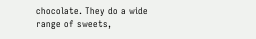chocolate. They do a wide range of sweets,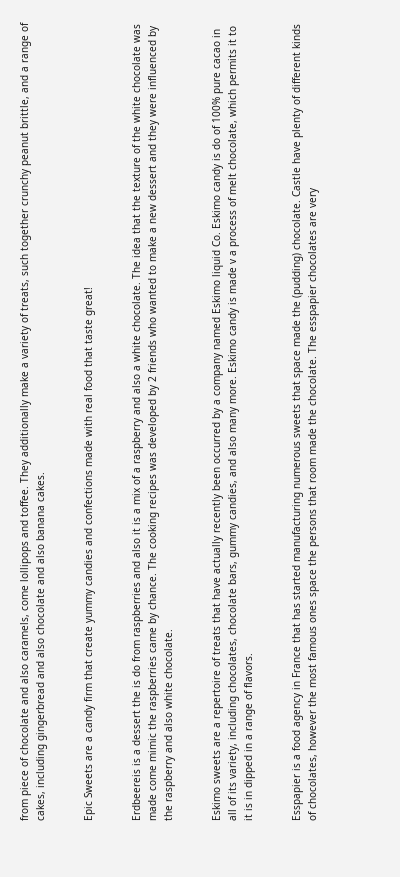from piece of chocolate and also caramels, come lollipops and toffee. They additionally make a variety of treats, such together crunchy peanut brittle, and a range of cakes, including gingerbread and also chocolate and also banana cakes.


Epic Sweets are a candy firm that create yummy candies and confections made with real food that taste great!


Erdbeereis is a dessert the is do from raspberries and also it is a mix of a raspberry and also a white chocolate. The idea that the texture of the white chocolate was made come mimic the raspberries came by chance. The cooking recipes was developed by 2 friends who wanted to make a new dessert and they were influenced by the raspberry and also white chocolate.


Eskimo sweets are a repertoire of treats that have actually recently been occurred by a company named Eskimo liquid Co. Eskimo candy is do of 100% pure cacao in all of its variety, including chocolates, chocolate bars, gummy candies, and also many more. Eskimo candy is made v a process of melt chocolate, which permits it to it is in dipped in a range of flavors.


Esspapier is a food agency in France that has started manufacturing numerous sweets that space made the (pudding) chocolate. Castle have plenty of different kinds of chocolates, however the most famous ones space the persons that room made the chocolate. The esspapier chocolates are very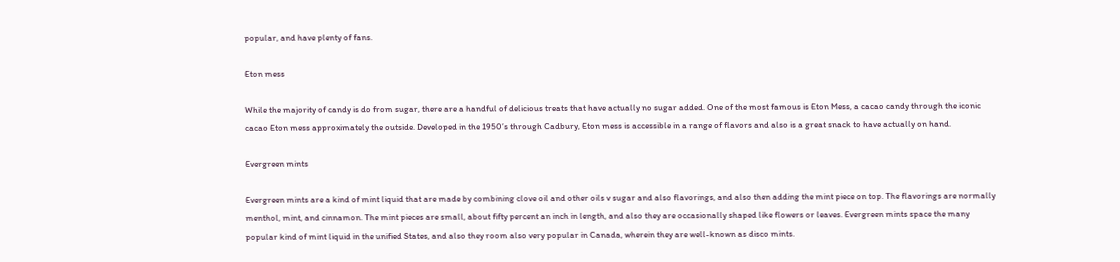popular, and have plenty of fans.

Eton mess

While the majority of candy is do from sugar, there are a handful of delicious treats that have actually no sugar added. One of the most famous is Eton Mess, a cacao candy through the iconic cacao Eton mess approximately the outside. Developed in the 1950’s through Cadbury, Eton mess is accessible in a range of flavors and also is a great snack to have actually on hand.

Evergreen mints

Evergreen mints are a kind of mint liquid that are made by combining clove oil and other oils v sugar and also flavorings, and also then adding the mint piece on top. The flavorings are normally menthol, mint, and cinnamon. The mint pieces are small, about fifty percent an inch in length, and also they are occasionally shaped like flowers or leaves. Evergreen mints space the many popular kind of mint liquid in the unified States, and also they room also very popular in Canada, wherein they are well-known as disco mints.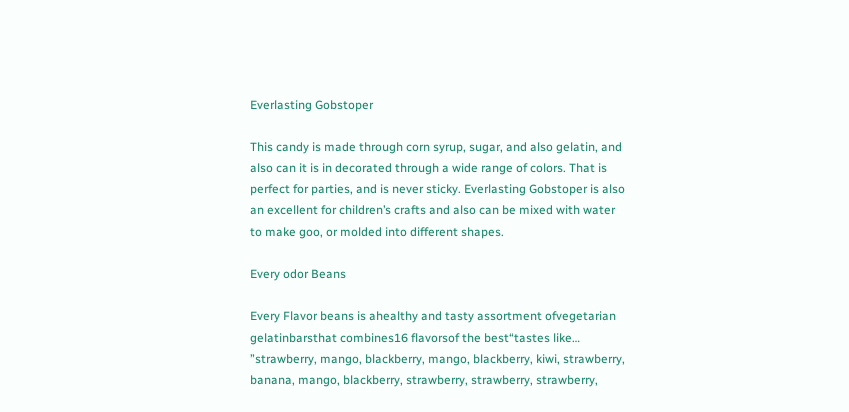Everlasting Gobstoper

This candy is made through corn syrup, sugar, and also gelatin, and also can it is in decorated through a wide range of colors. That is perfect for parties, and is never sticky. Everlasting Gobstoper is also an excellent for children’s crafts and also can be mixed with water to make goo, or molded into different shapes.

Every odor Beans

Every Flavor beans is ahealthy and tasty assortment ofvegetarian gelatinbarsthat combines16 flavorsof the best“tastes like… ”strawberry, mango, blackberry, mango, blackberry, kiwi, strawberry, banana, mango, blackberry, strawberry, strawberry, strawberry,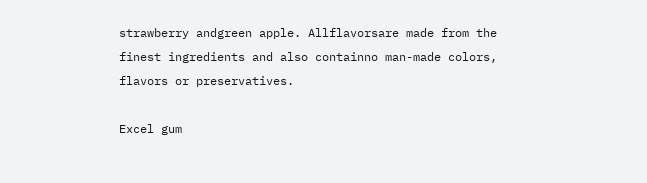strawberry andgreen apple. Allflavorsare made from the finest ingredients and also containno man-made colors, flavors or preservatives.

Excel gum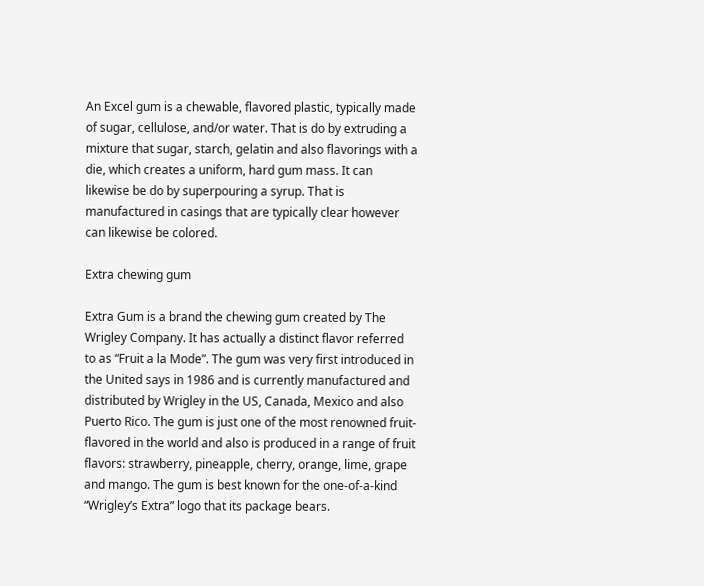An Excel gum is a chewable, flavored plastic, typically made of sugar, cellulose, and/or water. That is do by extruding a mixture that sugar, starch, gelatin and also flavorings with a die, which creates a uniform, hard gum mass. It can likewise be do by superpouring a syrup. That is manufactured in casings that are typically clear however can likewise be colored.

Extra chewing gum

Extra Gum is a brand the chewing gum created by The Wrigley Company. It has actually a distinct flavor referred to as “Fruit a la Mode”. The gum was very first introduced in the United says in 1986 and is currently manufactured and distributed by Wrigley in the US, Canada, Mexico and also Puerto Rico. The gum is just one of the most renowned fruit-flavored in the world and also is produced in a range of fruit flavors: strawberry, pineapple, cherry, orange, lime, grape and mango. The gum is best known for the one-of-a-kind “Wrigley’s Extra” logo that its package bears.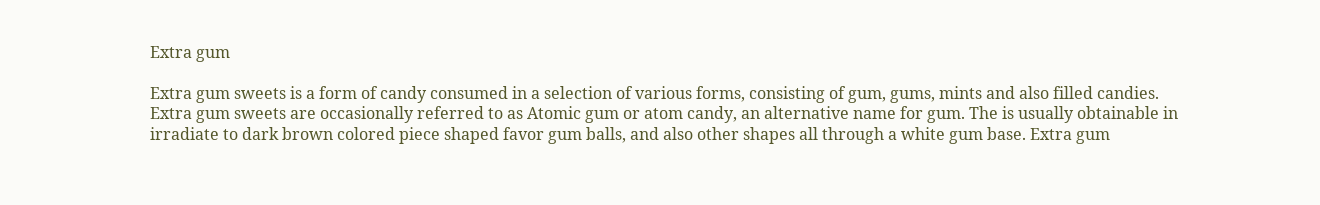Extra gum

Extra gum sweets is a form of candy consumed in a selection of various forms, consisting of gum, gums, mints and also filled candies. Extra gum sweets are occasionally referred to as Atomic gum or atom candy, an alternative name for gum. The is usually obtainable in irradiate to dark brown colored piece shaped favor gum balls, and also other shapes all through a white gum base. Extra gum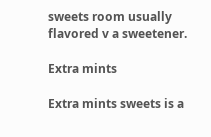sweets room usually flavored v a sweetener.

Extra mints

Extra mints sweets is a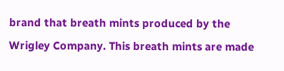brand that breath mints produced by the Wrigley Company. This breath mints are made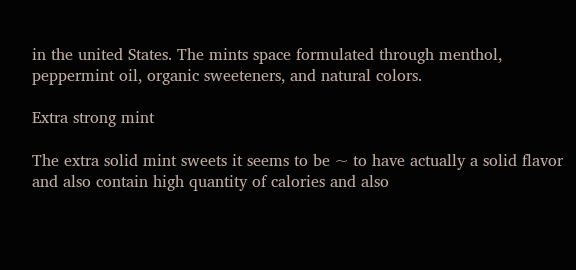in the united States. The mints space formulated through menthol, peppermint oil, organic sweeteners, and natural colors.

Extra strong mint

The extra solid mint sweets it seems to be ~ to have actually a solid flavor and also contain high quantity of calories and also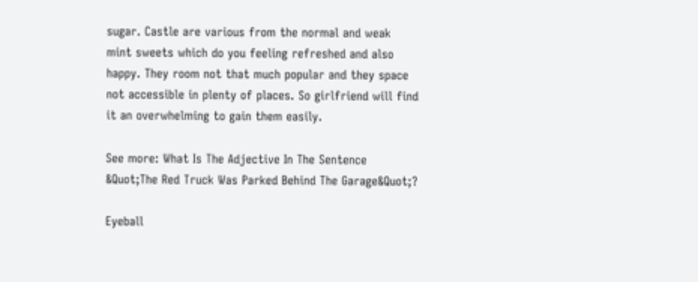sugar. Castle are various from the normal and weak mint sweets which do you feeling refreshed and also happy. They room not that much popular and they space not accessible in plenty of places. So girlfriend will find it an overwhelming to gain them easily.

See more: What Is The Adjective In The Sentence &Quot;The Red Truck Was Parked Behind The Garage&Quot;?

Eyeball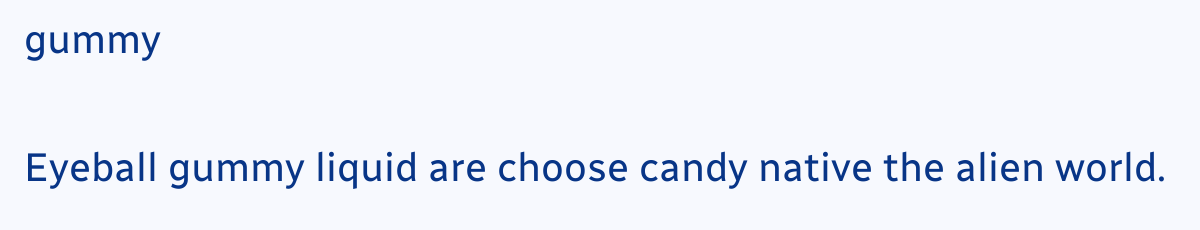gummy

Eyeball gummy liquid are choose candy native the alien world.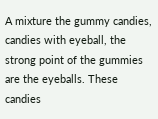A mixture the gummy candies, candies with eyeball, the strong point of the gummies are the eyeballs. These candies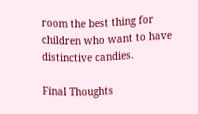room the best thing for children who want to have distinctive candies.

Final Thoughts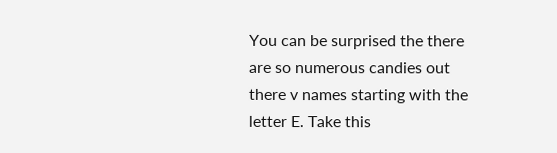You can be surprised the there are so numerous candies out there v names starting with the letter E. Take this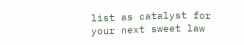list as catalyst for your next sweet law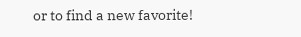or to find a new favorite!